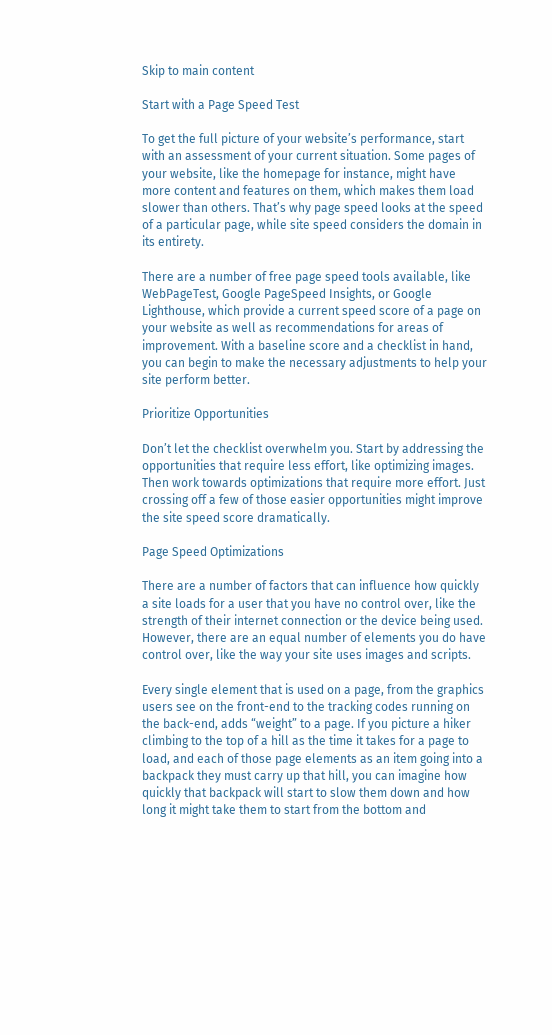Skip to main content

Start with a Page Speed Test

To get the full picture of your website’s performance, start with an assessment of your current situation. Some pages of your website, like the homepage for instance, might have more content and features on them, which makes them load slower than others. That’s why page speed looks at the speed of a particular page, while site speed considers the domain in its entirety.

There are a number of free page speed tools available, like WebPageTest, Google PageSpeed Insights, or Google Lighthouse, which provide a current speed score of a page on your website as well as recommendations for areas of improvement. With a baseline score and a checklist in hand, you can begin to make the necessary adjustments to help your site perform better.

Prioritize Opportunities

Don’t let the checklist overwhelm you. Start by addressing the opportunities that require less effort, like optimizing images. Then work towards optimizations that require more effort. Just crossing off a few of those easier opportunities might improve the site speed score dramatically.

Page Speed Optimizations

There are a number of factors that can influence how quickly a site loads for a user that you have no control over, like the strength of their internet connection or the device being used. However, there are an equal number of elements you do have control over, like the way your site uses images and scripts.

Every single element that is used on a page, from the graphics users see on the front-end to the tracking codes running on the back-end, adds “weight” to a page. If you picture a hiker climbing to the top of a hill as the time it takes for a page to load, and each of those page elements as an item going into a backpack they must carry up that hill, you can imagine how quickly that backpack will start to slow them down and how long it might take them to start from the bottom and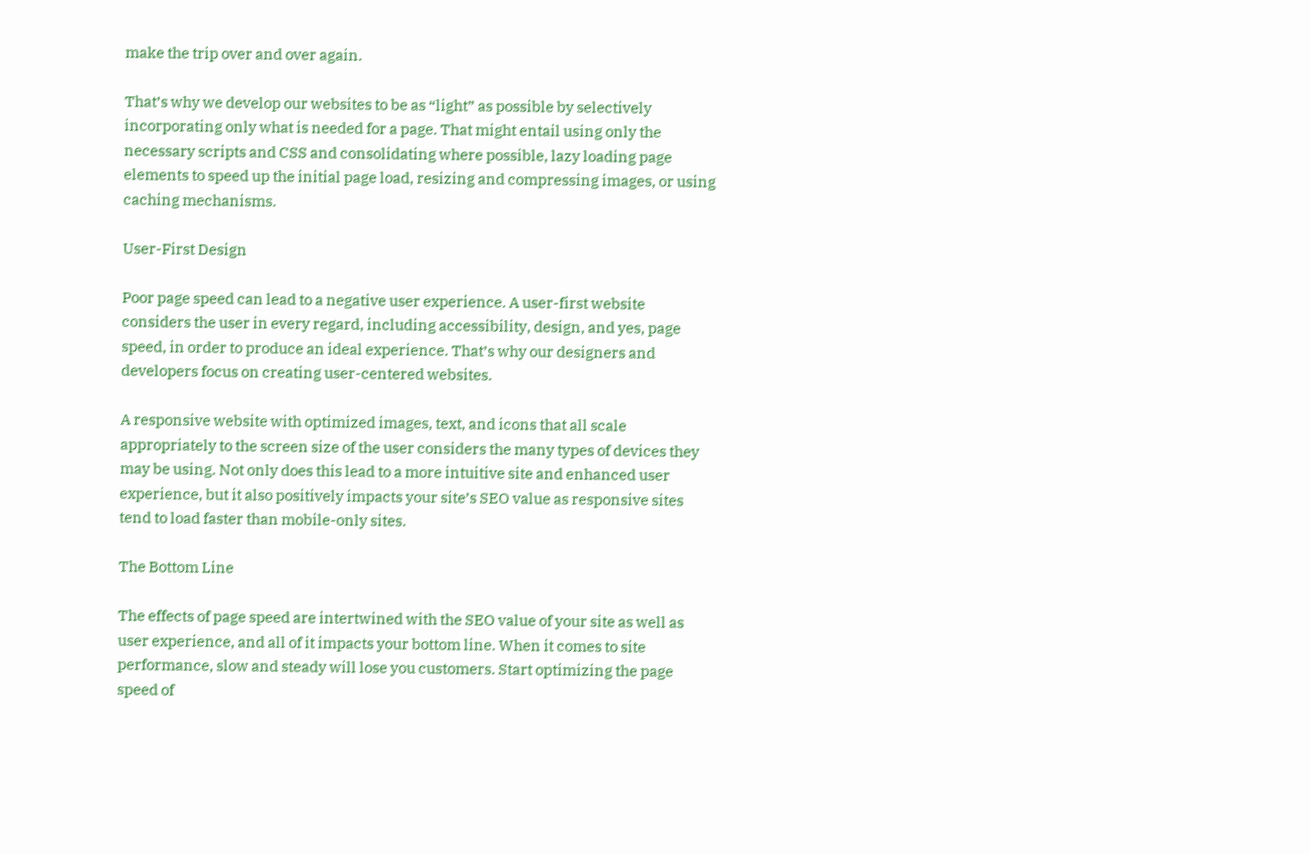make the trip over and over again.

That’s why we develop our websites to be as “light” as possible by selectively incorporating only what is needed for a page. That might entail using only the necessary scripts and CSS and consolidating where possible, lazy loading page elements to speed up the initial page load, resizing and compressing images, or using caching mechanisms.

User-First Design

Poor page speed can lead to a negative user experience. A user-first website considers the user in every regard, including accessibility, design, and yes, page speed, in order to produce an ideal experience. That’s why our designers and developers focus on creating user-centered websites.

A responsive website with optimized images, text, and icons that all scale appropriately to the screen size of the user considers the many types of devices they may be using. Not only does this lead to a more intuitive site and enhanced user experience, but it also positively impacts your site’s SEO value as responsive sites tend to load faster than mobile-only sites.

The Bottom Line

The effects of page speed are intertwined with the SEO value of your site as well as user experience, and all of it impacts your bottom line. When it comes to site performance, slow and steady will lose you customers. Start optimizing the page speed of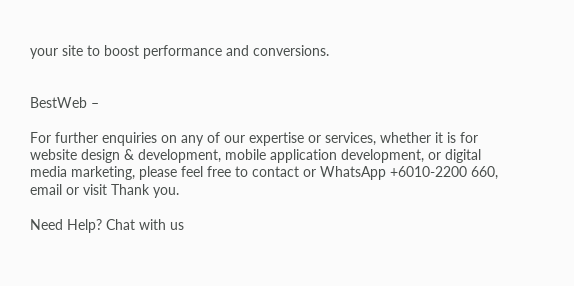your site to boost performance and conversions.


BestWeb –

For further enquiries on any of our expertise or services, whether it is for website design & development, mobile application development, or digital media marketing, please feel free to contact or WhatsApp +6010-2200 660, email or visit Thank you.

Need Help? Chat with us